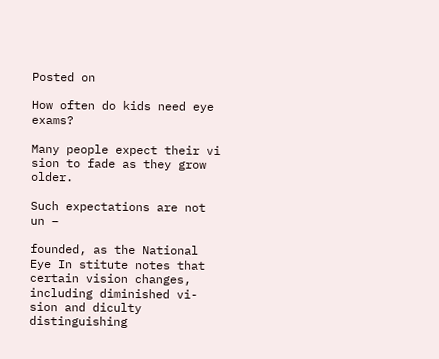Posted on

How often do kids need eye exams?

Many people expect their vi sion to fade as they grow older.

Such expectations are not un –

founded, as the National Eye In stitute notes that certain vision changes, including diminished vi- sion and diculty distinguishing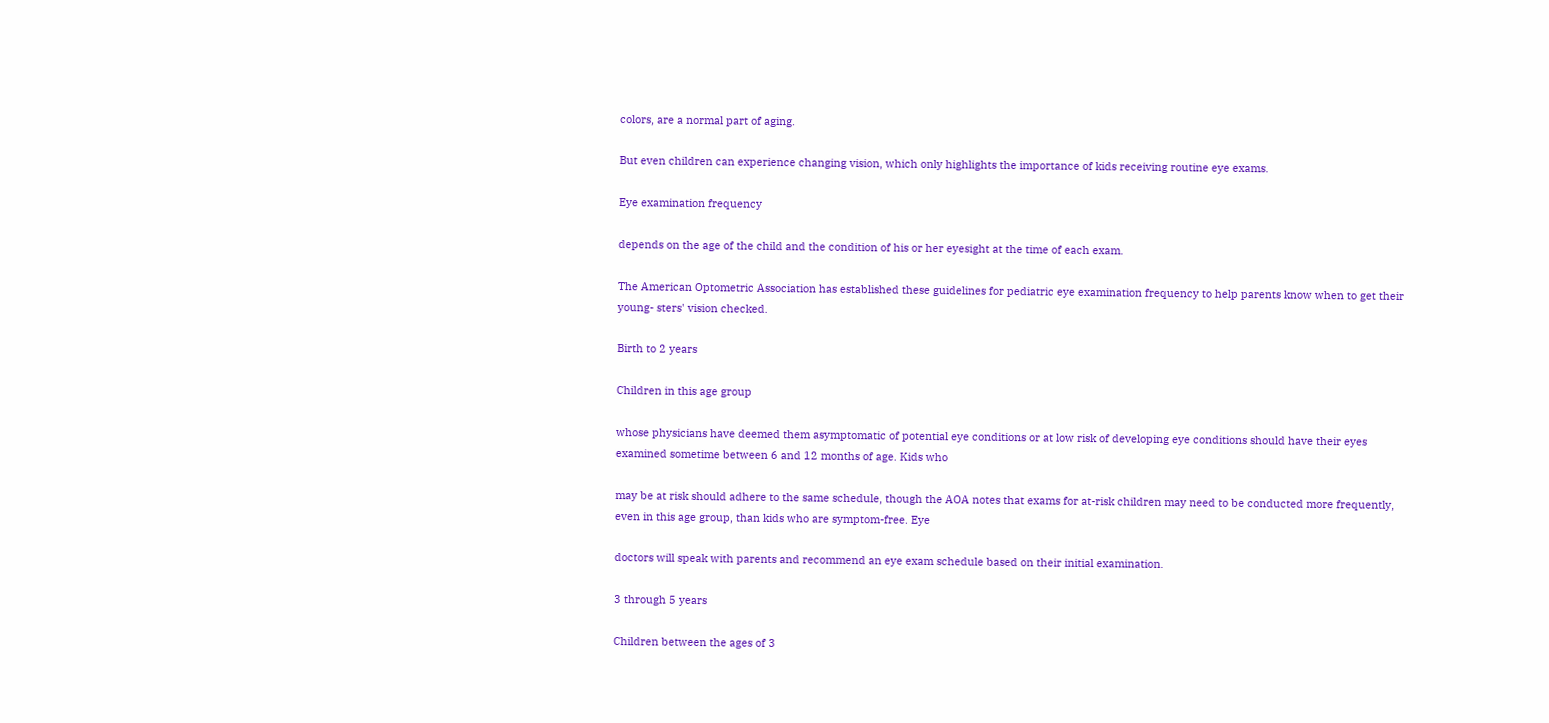colors, are a normal part of aging.

But even children can experience changing vision, which only highlights the importance of kids receiving routine eye exams.

Eye examination frequency

depends on the age of the child and the condition of his or her eyesight at the time of each exam.

The American Optometric Association has established these guidelines for pediatric eye examination frequency to help parents know when to get their young- sters' vision checked.

Birth to 2 years

Children in this age group

whose physicians have deemed them asymptomatic of potential eye conditions or at low risk of developing eye conditions should have their eyes examined sometime between 6 and 12 months of age. Kids who

may be at risk should adhere to the same schedule, though the AOA notes that exams for at-risk children may need to be conducted more frequently, even in this age group, than kids who are symptom-free. Eye

doctors will speak with parents and recommend an eye exam schedule based on their initial examination.

3 through 5 years

Children between the ages of 3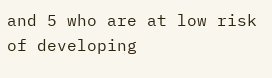and 5 who are at low risk of developing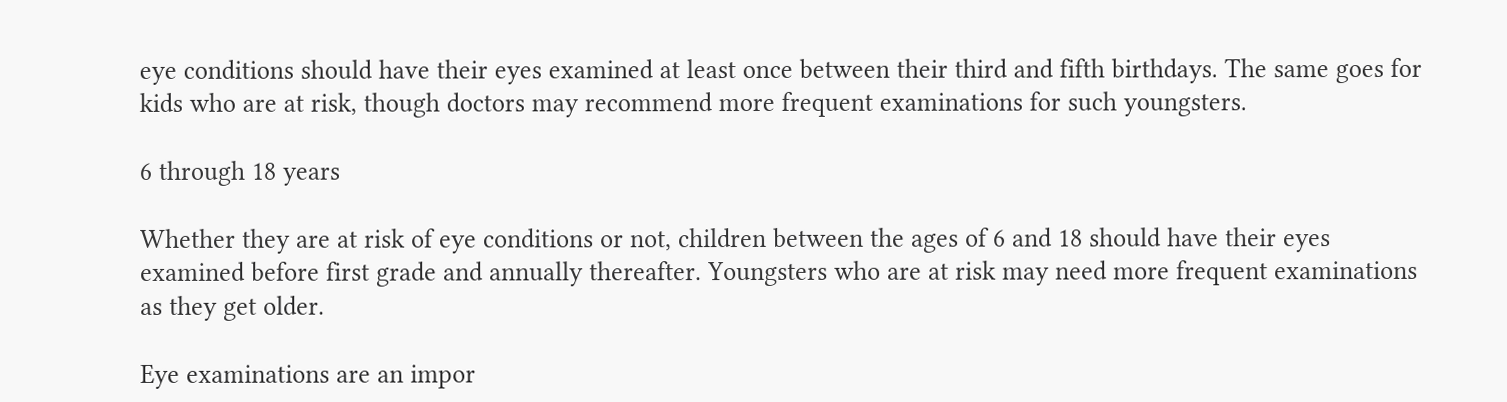eye conditions should have their eyes examined at least once between their third and fifth birthdays. The same goes for kids who are at risk, though doctors may recommend more frequent examinations for such youngsters.

6 through 18 years

Whether they are at risk of eye conditions or not, children between the ages of 6 and 18 should have their eyes examined before first grade and annually thereafter. Youngsters who are at risk may need more frequent examinations as they get older.

Eye examinations are an impor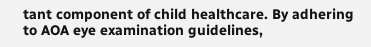tant component of child healthcare. By adhering to AOA eye examination guidelines,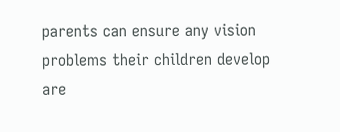parents can ensure any vision problems their children develop are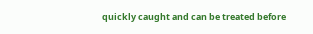quickly caught and can be treated before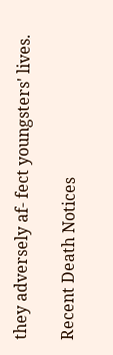they adversely af- fect youngsters' lives.

Recent Death Notices